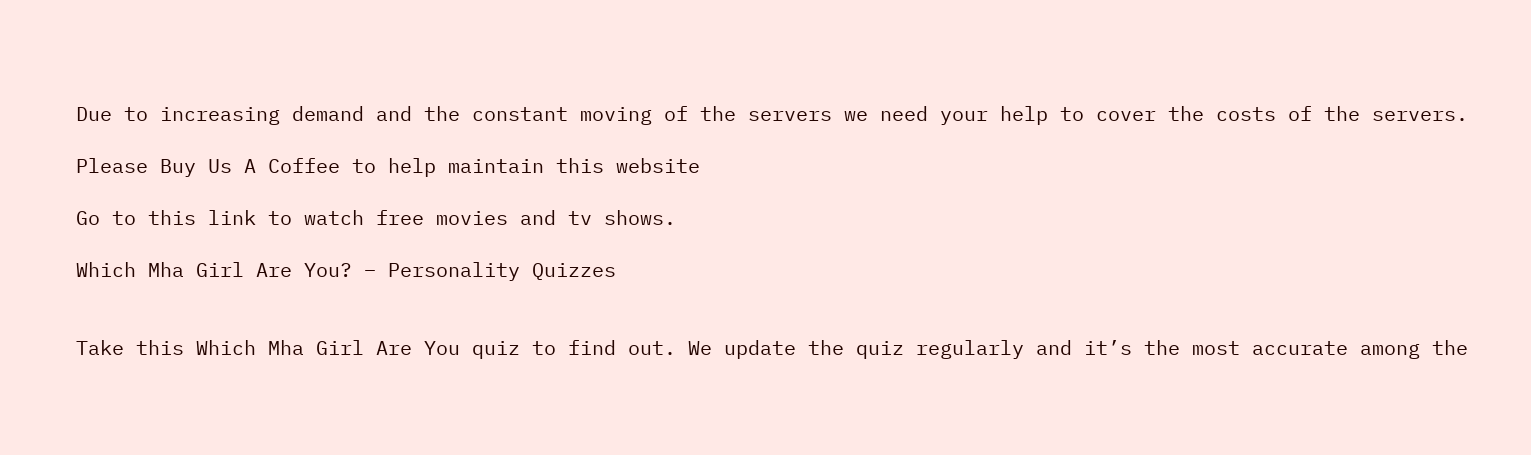Due to increasing demand and the constant moving of the servers we need your help to cover the costs of the servers.

Please Buy Us A Coffee to help maintain this website

Go to this link to watch free movies and tv shows.

Which Mha Girl Are You? – Personality Quizzes


Take this Which Mha Girl Are You quiz to find out. We update the quiz regularly and it’s the most accurate among the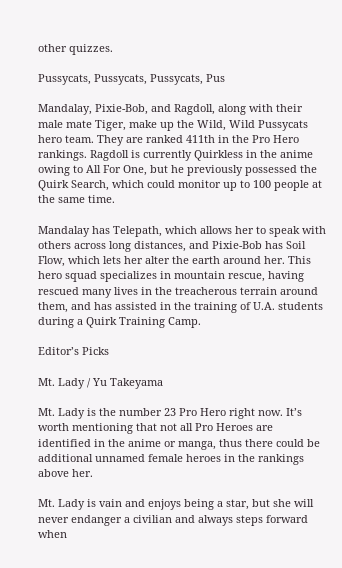other quizzes.

Pussycats, Pussycats, Pussycats, Pus

Mandalay, Pixie-Bob, and Ragdoll, along with their male mate Tiger, make up the Wild, Wild Pussycats hero team. They are ranked 411th in the Pro Hero rankings. Ragdoll is currently Quirkless in the anime owing to All For One, but he previously possessed the Quirk Search, which could monitor up to 100 people at the same time.

Mandalay has Telepath, which allows her to speak with others across long distances, and Pixie-Bob has Soil Flow, which lets her alter the earth around her. This hero squad specializes in mountain rescue, having rescued many lives in the treacherous terrain around them, and has assisted in the training of U.A. students during a Quirk Training Camp.

Editor’s Picks

Mt. Lady / Yu Takeyama

Mt. Lady is the number 23 Pro Hero right now. It’s worth mentioning that not all Pro Heroes are identified in the anime or manga, thus there could be additional unnamed female heroes in the rankings above her.

Mt. Lady is vain and enjoys being a star, but she will never endanger a civilian and always steps forward when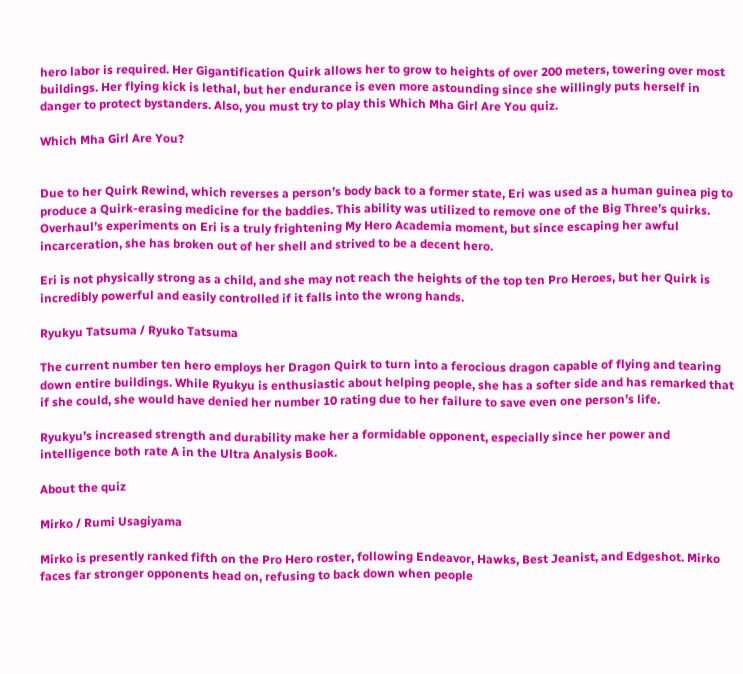hero labor is required. Her Gigantification Quirk allows her to grow to heights of over 200 meters, towering over most buildings. Her flying kick is lethal, but her endurance is even more astounding since she willingly puts herself in danger to protect bystanders. Also, you must try to play this Which Mha Girl Are You quiz.

Which Mha Girl Are You?


Due to her Quirk Rewind, which reverses a person’s body back to a former state, Eri was used as a human guinea pig to produce a Quirk-erasing medicine for the baddies. This ability was utilized to remove one of the Big Three’s quirks. Overhaul’s experiments on Eri is a truly frightening My Hero Academia moment, but since escaping her awful incarceration, she has broken out of her shell and strived to be a decent hero.

Eri is not physically strong as a child, and she may not reach the heights of the top ten Pro Heroes, but her Quirk is incredibly powerful and easily controlled if it falls into the wrong hands.

Ryukyu Tatsuma / Ryuko Tatsuma

The current number ten hero employs her Dragon Quirk to turn into a ferocious dragon capable of flying and tearing down entire buildings. While Ryukyu is enthusiastic about helping people, she has a softer side and has remarked that if she could, she would have denied her number 10 rating due to her failure to save even one person’s life.

Ryukyu’s increased strength and durability make her a formidable opponent, especially since her power and intelligence both rate A in the Ultra Analysis Book.

About the quiz

Mirko / Rumi Usagiyama

Mirko is presently ranked fifth on the Pro Hero roster, following Endeavor, Hawks, Best Jeanist, and Edgeshot. Mirko faces far stronger opponents head on, refusing to back down when people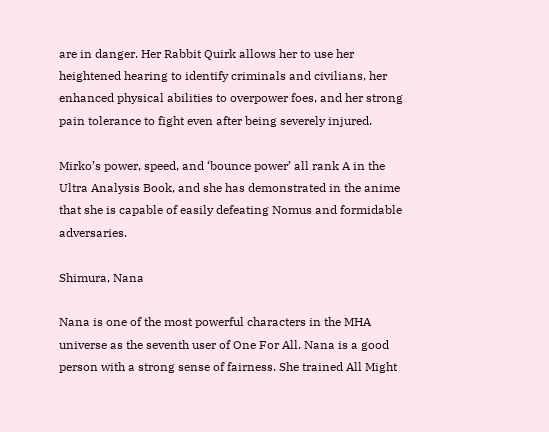are in danger. Her Rabbit Quirk allows her to use her heightened hearing to identify criminals and civilians, her enhanced physical abilities to overpower foes, and her strong pain tolerance to fight even after being severely injured.

Mirko’s power, speed, and ‘bounce power’ all rank A in the Ultra Analysis Book, and she has demonstrated in the anime that she is capable of easily defeating Nomus and formidable adversaries.

Shimura, Nana

Nana is one of the most powerful characters in the MHA universe as the seventh user of One For All. Nana is a good person with a strong sense of fairness. She trained All Might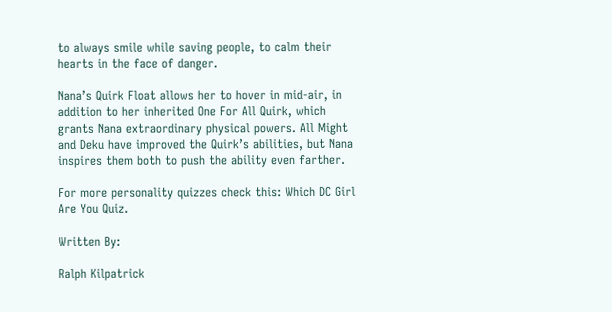to always smile while saving people, to calm their hearts in the face of danger.

Nana’s Quirk Float allows her to hover in mid-air, in addition to her inherited One For All Quirk, which grants Nana extraordinary physical powers. All Might and Deku have improved the Quirk’s abilities, but Nana inspires them both to push the ability even farther.

For more personality quizzes check this: Which DC Girl Are You Quiz.

Written By:

Ralph Kilpatrick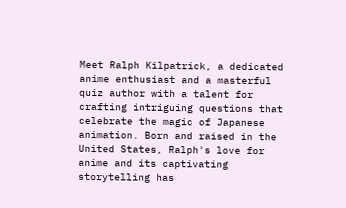Meet Ralph Kilpatrick, a dedicated anime enthusiast and a masterful quiz author with a talent for crafting intriguing questions that celebrate the magic of Japanese animation. Born and raised in the United States, Ralph's love for anime and its captivating storytelling has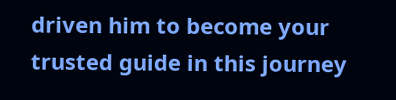driven him to become your trusted guide in this journey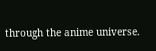through the anime universe.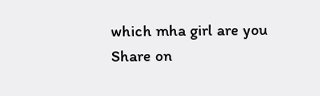which mha girl are you
Share on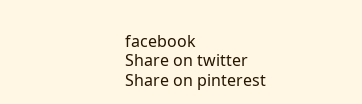facebook
Share on twitter
Share on pinterest